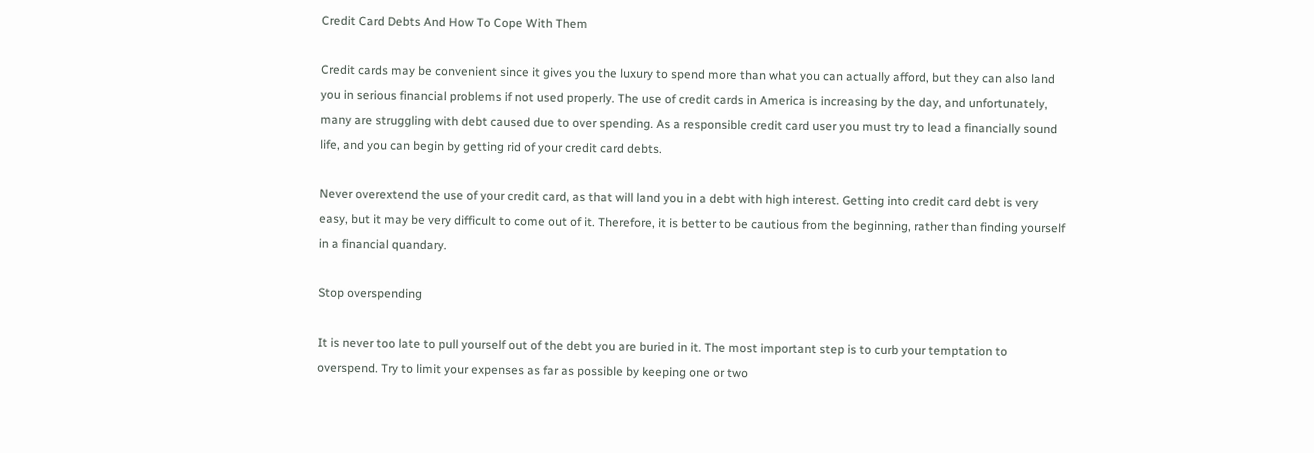Credit Card Debts And How To Cope With Them

Credit cards may be convenient since it gives you the luxury to spend more than what you can actually afford, but they can also land you in serious financial problems if not used properly. The use of credit cards in America is increasing by the day, and unfortunately, many are struggling with debt caused due to over spending. As a responsible credit card user you must try to lead a financially sound life, and you can begin by getting rid of your credit card debts.

Never overextend the use of your credit card, as that will land you in a debt with high interest. Getting into credit card debt is very easy, but it may be very difficult to come out of it. Therefore, it is better to be cautious from the beginning, rather than finding yourself in a financial quandary.

Stop overspending

It is never too late to pull yourself out of the debt you are buried in it. The most important step is to curb your temptation to overspend. Try to limit your expenses as far as possible by keeping one or two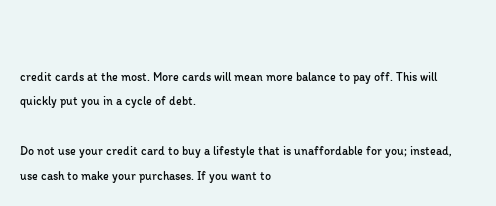credit cards at the most. More cards will mean more balance to pay off. This will quickly put you in a cycle of debt.

Do not use your credit card to buy a lifestyle that is unaffordable for you; instead, use cash to make your purchases. If you want to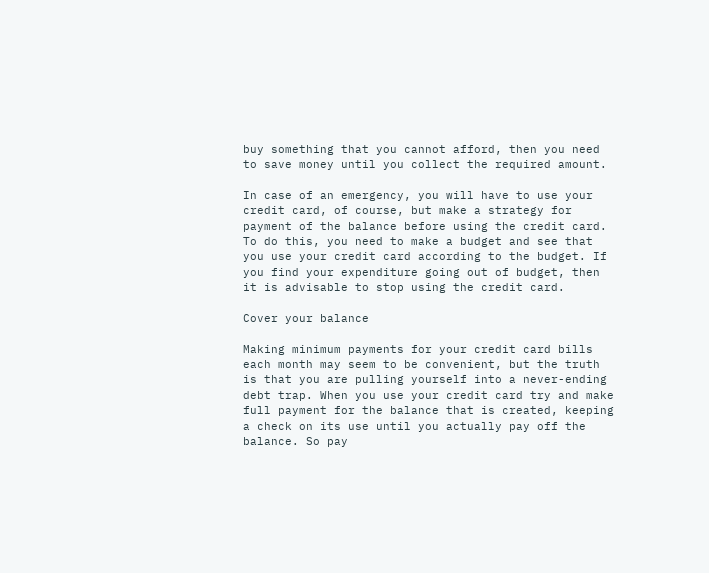buy something that you cannot afford, then you need to save money until you collect the required amount.

In case of an emergency, you will have to use your credit card, of course, but make a strategy for payment of the balance before using the credit card. To do this, you need to make a budget and see that you use your credit card according to the budget. If you find your expenditure going out of budget, then it is advisable to stop using the credit card.

Cover your balance

Making minimum payments for your credit card bills each month may seem to be convenient, but the truth is that you are pulling yourself into a never-ending debt trap. When you use your credit card try and make full payment for the balance that is created, keeping a check on its use until you actually pay off the balance. So pay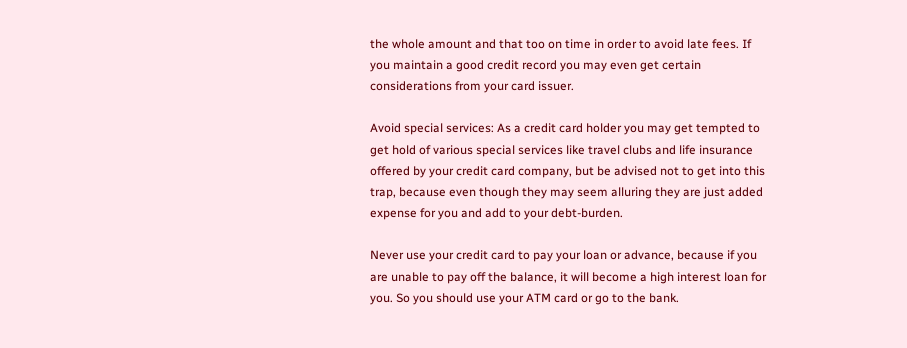the whole amount and that too on time in order to avoid late fees. If you maintain a good credit record you may even get certain considerations from your card issuer.

Avoid special services: As a credit card holder you may get tempted to get hold of various special services like travel clubs and life insurance offered by your credit card company, but be advised not to get into this trap, because even though they may seem alluring they are just added expense for you and add to your debt-burden.

Never use your credit card to pay your loan or advance, because if you are unable to pay off the balance, it will become a high interest loan for you. So you should use your ATM card or go to the bank.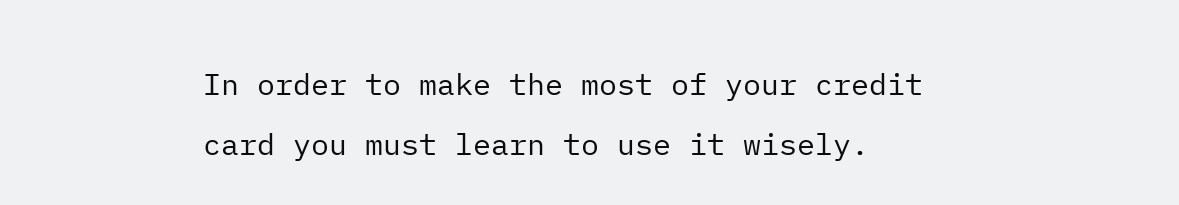In order to make the most of your credit card you must learn to use it wisely.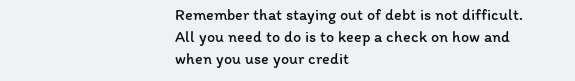Remember that staying out of debt is not difficult. All you need to do is to keep a check on how and when you use your credit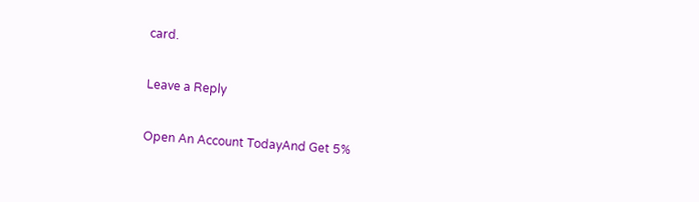card.

Leave a Reply

Open An Account TodayAnd Get 5%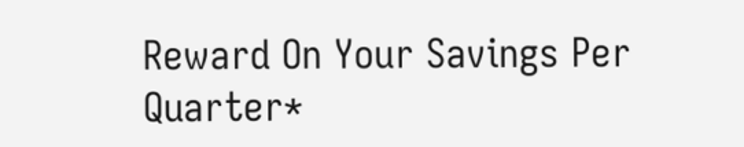Reward On Your Savings Per Quarter*